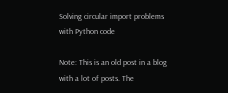Solving circular import problems with Python code

Note: This is an old post in a blog with a lot of posts. The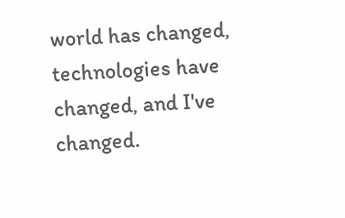world has changed, technologies have changed, and I've changed.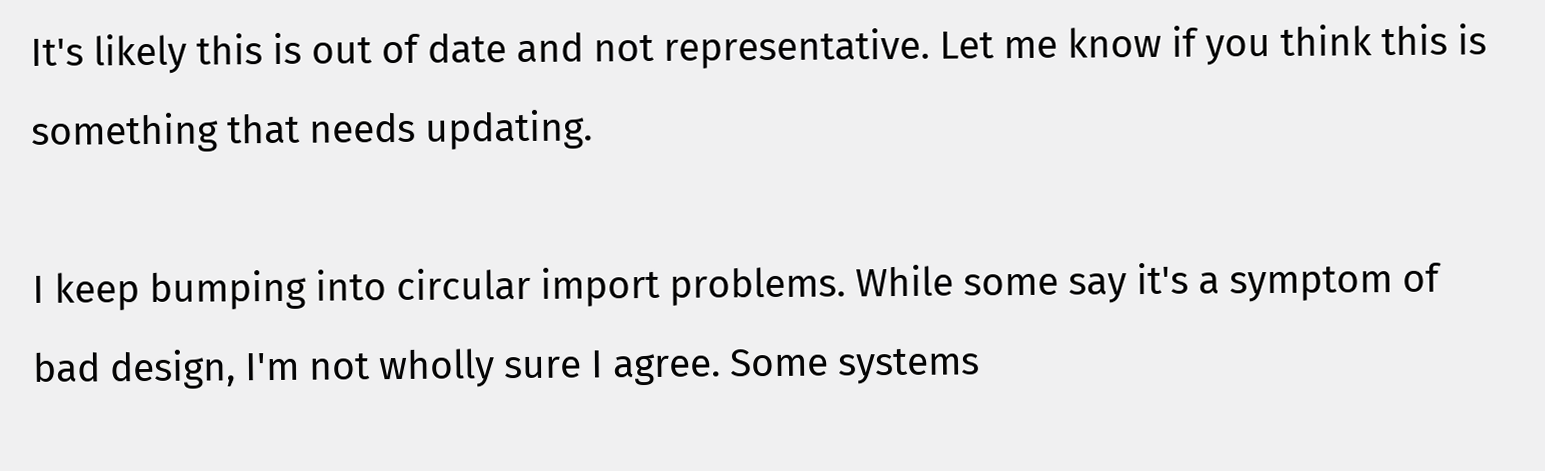It's likely this is out of date and not representative. Let me know if you think this is something that needs updating.

I keep bumping into circular import problems. While some say it's a symptom of bad design, I'm not wholly sure I agree. Some systems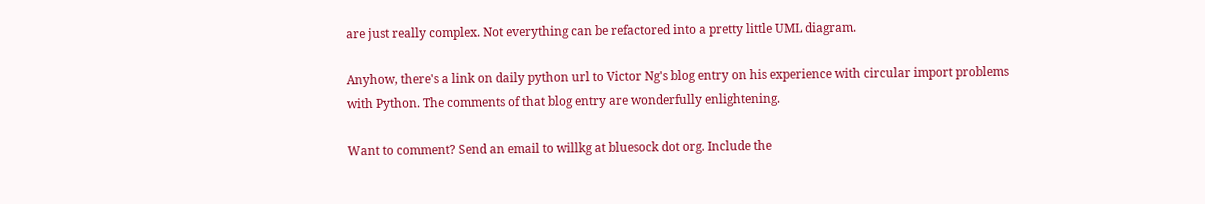are just really complex. Not everything can be refactored into a pretty little UML diagram.

Anyhow, there's a link on daily python url to Victor Ng's blog entry on his experience with circular import problems with Python. The comments of that blog entry are wonderfully enlightening.

Want to comment? Send an email to willkg at bluesock dot org. Include the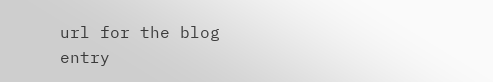url for the blog entry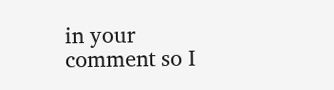in your comment so I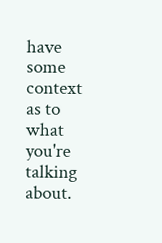have some context as to what you're talking about.